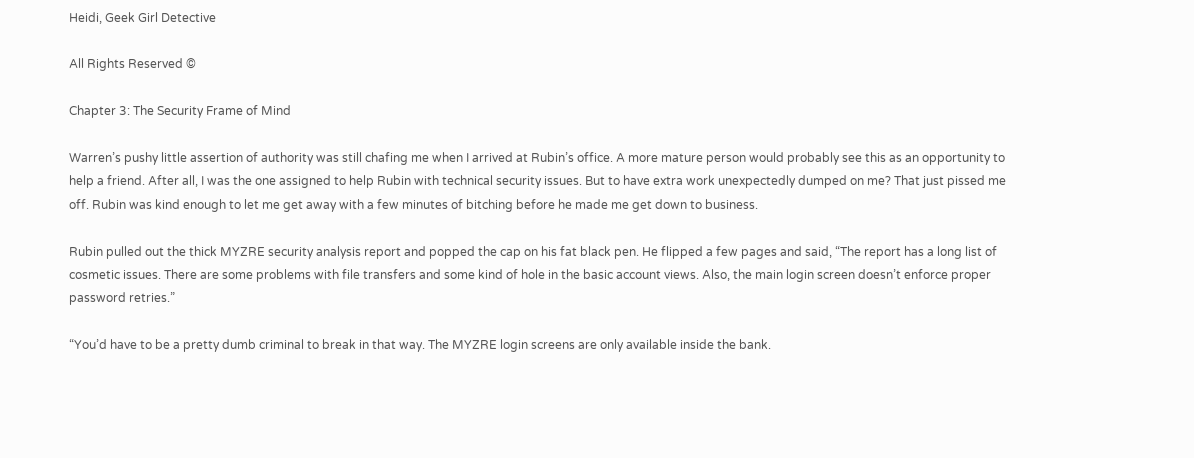Heidi, Geek Girl Detective

All Rights Reserved ©

Chapter 3: The Security Frame of Mind

Warren’s pushy little assertion of authority was still chafing me when I arrived at Rubin’s office. A more mature person would probably see this as an opportunity to help a friend. After all, I was the one assigned to help Rubin with technical security issues. But to have extra work unexpectedly dumped on me? That just pissed me off. Rubin was kind enough to let me get away with a few minutes of bitching before he made me get down to business.

Rubin pulled out the thick MYZRE security analysis report and popped the cap on his fat black pen. He flipped a few pages and said, “The report has a long list of cosmetic issues. There are some problems with file transfers and some kind of hole in the basic account views. Also, the main login screen doesn’t enforce proper password retries.”

“You’d have to be a pretty dumb criminal to break in that way. The MYZRE login screens are only available inside the bank.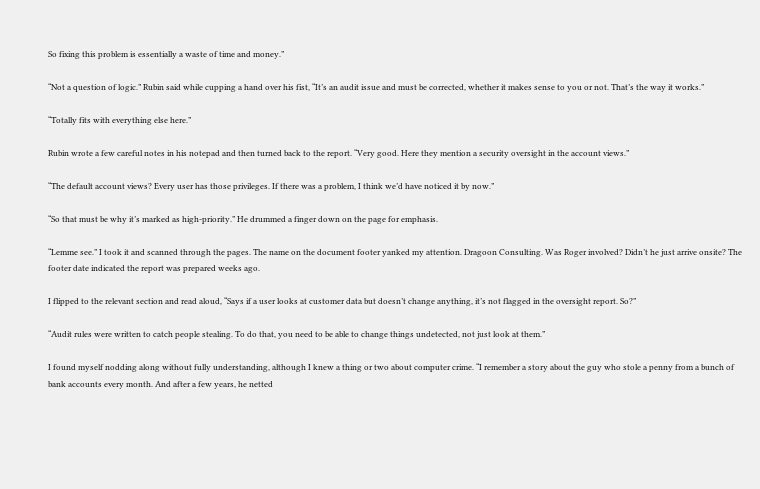So fixing this problem is essentially a waste of time and money.”

“Not a question of logic.” Rubin said while cupping a hand over his fist, “It’s an audit issue and must be corrected, whether it makes sense to you or not. That’s the way it works.”

“Totally fits with everything else here.”

Rubin wrote a few careful notes in his notepad and then turned back to the report. “Very good. Here they mention a security oversight in the account views.”

“The default account views? Every user has those privileges. If there was a problem, I think we’d have noticed it by now.”

“So that must be why it’s marked as high-priority.” He drummed a finger down on the page for emphasis.

“Lemme see.” I took it and scanned through the pages. The name on the document footer yanked my attention. Dragoon Consulting. Was Roger involved? Didn’t he just arrive onsite? The footer date indicated the report was prepared weeks ago.

I flipped to the relevant section and read aloud, “Says if a user looks at customer data but doesn’t change anything, it’s not flagged in the oversight report. So?”

“Audit rules were written to catch people stealing. To do that, you need to be able to change things undetected, not just look at them.”

I found myself nodding along without fully understanding, although I knew a thing or two about computer crime. “I remember a story about the guy who stole a penny from a bunch of bank accounts every month. And after a few years, he netted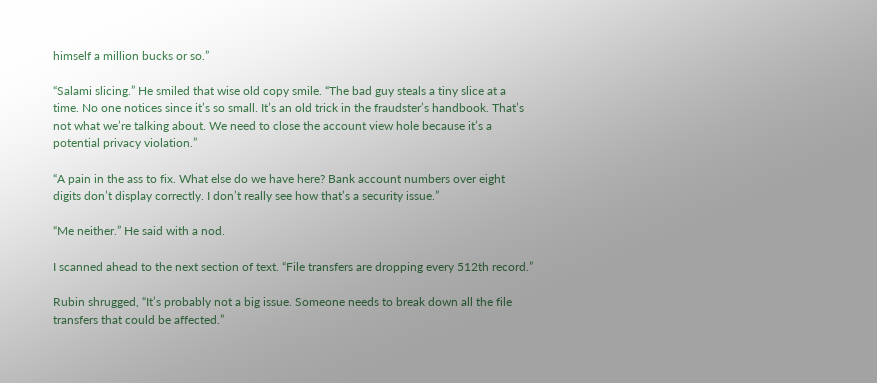himself a million bucks or so.”

“Salami slicing.” He smiled that wise old copy smile. “The bad guy steals a tiny slice at a time. No one notices since it’s so small. It’s an old trick in the fraudster’s handbook. That’s not what we’re talking about. We need to close the account view hole because it’s a potential privacy violation.”

“A pain in the ass to fix. What else do we have here? Bank account numbers over eight digits don’t display correctly. I don’t really see how that’s a security issue.”

“Me neither.” He said with a nod.

I scanned ahead to the next section of text. “File transfers are dropping every 512th record.”

Rubin shrugged, “It’s probably not a big issue. Someone needs to break down all the file transfers that could be affected.”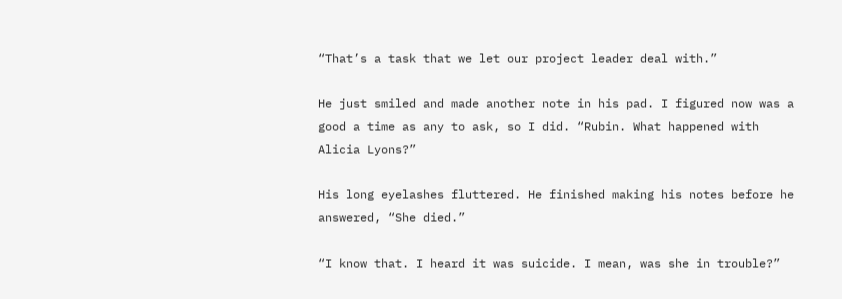“That’s a task that we let our project leader deal with.”

He just smiled and made another note in his pad. I figured now was a good a time as any to ask, so I did. “Rubin. What happened with Alicia Lyons?”

His long eyelashes fluttered. He finished making his notes before he answered, “She died.”

“I know that. I heard it was suicide. I mean, was she in trouble?”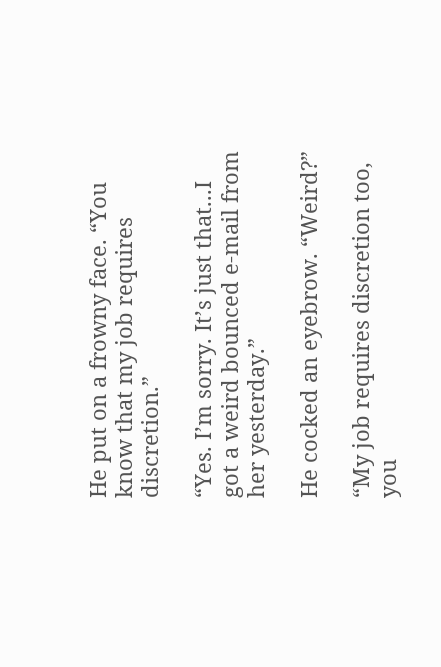He put on a frowny face. “You know that my job requires discretion.”

“Yes. I’m sorry. It’s just that...I got a weird bounced e-mail from her yesterday.”

He cocked an eyebrow. “Weird?”

“My job requires discretion too, you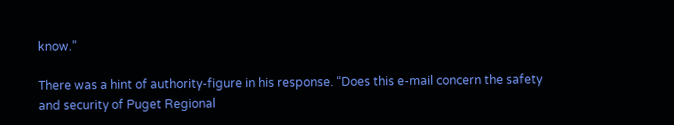know.”

There was a hint of authority-figure in his response. “Does this e-mail concern the safety and security of Puget Regional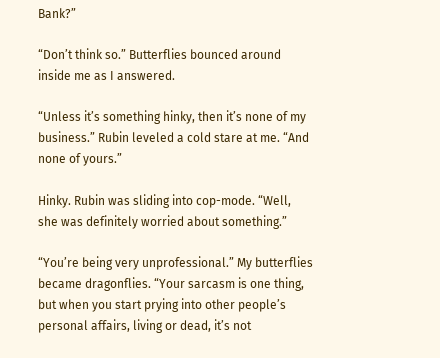Bank?”

“Don’t think so.” Butterflies bounced around inside me as I answered.

“Unless it’s something hinky, then it’s none of my business.” Rubin leveled a cold stare at me. “And none of yours.”

Hinky. Rubin was sliding into cop-mode. “Well, she was definitely worried about something.”

“You’re being very unprofessional.” My butterflies became dragonflies. “Your sarcasm is one thing, but when you start prying into other people’s personal affairs, living or dead, it’s not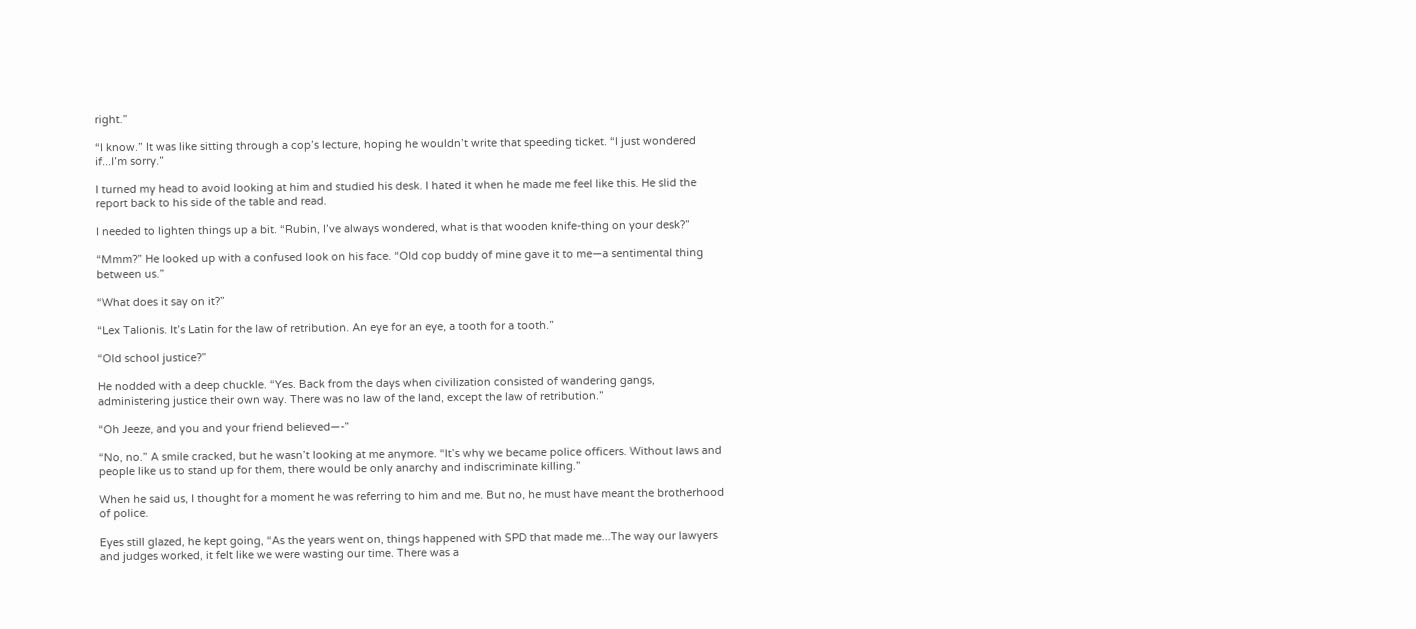right.”

“I know.” It was like sitting through a cop’s lecture, hoping he wouldn’t write that speeding ticket. “I just wondered if...I’m sorry.”

I turned my head to avoid looking at him and studied his desk. I hated it when he made me feel like this. He slid the report back to his side of the table and read.

I needed to lighten things up a bit. “Rubin, I’ve always wondered, what is that wooden knife-thing on your desk?”

“Mmm?” He looked up with a confused look on his face. “Old cop buddy of mine gave it to me—a sentimental thing between us.”

“What does it say on it?”

“Lex Talionis. It’s Latin for the law of retribution. An eye for an eye, a tooth for a tooth.”

“Old school justice?”

He nodded with a deep chuckle. “Yes. Back from the days when civilization consisted of wandering gangs, administering justice their own way. There was no law of the land, except the law of retribution.”

“Oh Jeeze, and you and your friend believed—-”

“No, no.” A smile cracked, but he wasn’t looking at me anymore. “It’s why we became police officers. Without laws and people like us to stand up for them, there would be only anarchy and indiscriminate killing.”

When he said us, I thought for a moment he was referring to him and me. But no, he must have meant the brotherhood of police.

Eyes still glazed, he kept going, “As the years went on, things happened with SPD that made me...The way our lawyers and judges worked, it felt like we were wasting our time. There was a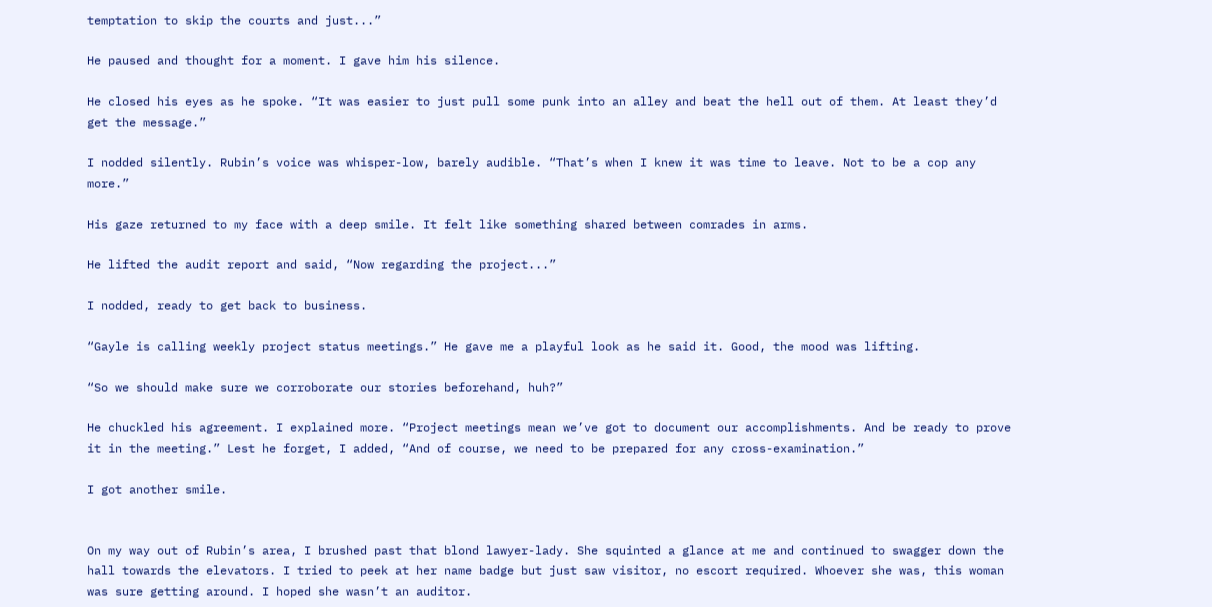temptation to skip the courts and just...”

He paused and thought for a moment. I gave him his silence.

He closed his eyes as he spoke. “It was easier to just pull some punk into an alley and beat the hell out of them. At least they’d get the message.”

I nodded silently. Rubin’s voice was whisper-low, barely audible. “That’s when I knew it was time to leave. Not to be a cop any more.”

His gaze returned to my face with a deep smile. It felt like something shared between comrades in arms.

He lifted the audit report and said, “Now regarding the project...”

I nodded, ready to get back to business.

“Gayle is calling weekly project status meetings.” He gave me a playful look as he said it. Good, the mood was lifting.

“So we should make sure we corroborate our stories beforehand, huh?”

He chuckled his agreement. I explained more. “Project meetings mean we’ve got to document our accomplishments. And be ready to prove it in the meeting.” Lest he forget, I added, “And of course, we need to be prepared for any cross-examination.”

I got another smile.


On my way out of Rubin’s area, I brushed past that blond lawyer-lady. She squinted a glance at me and continued to swagger down the hall towards the elevators. I tried to peek at her name badge but just saw visitor, no escort required. Whoever she was, this woman was sure getting around. I hoped she wasn’t an auditor.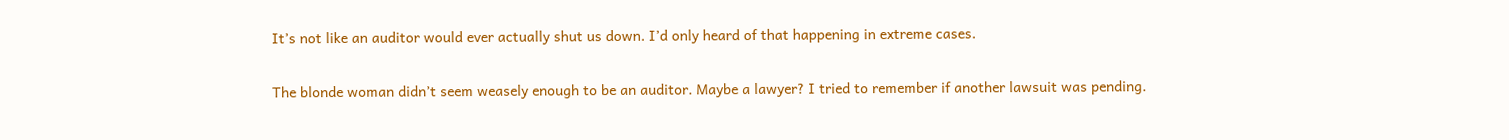It’s not like an auditor would ever actually shut us down. I’d only heard of that happening in extreme cases.

The blonde woman didn’t seem weasely enough to be an auditor. Maybe a lawyer? I tried to remember if another lawsuit was pending.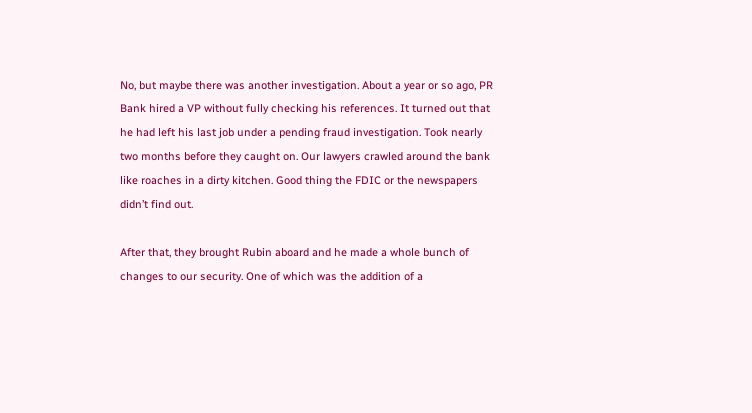No, but maybe there was another investigation. About a year or so ago, PR Bank hired a VP without fully checking his references. It turned out that he had left his last job under a pending fraud investigation. Took nearly two months before they caught on. Our lawyers crawled around the bank like roaches in a dirty kitchen. Good thing the FDIC or the newspapers didn’t find out.

After that, they brought Rubin aboard and he made a whole bunch of changes to our security. One of which was the addition of a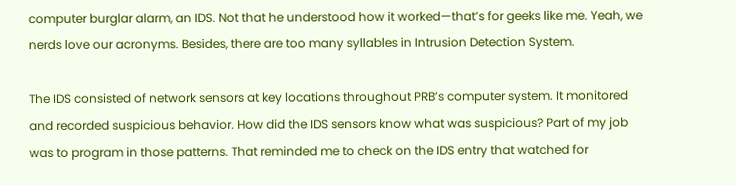computer burglar alarm, an IDS. Not that he understood how it worked—that’s for geeks like me. Yeah, we nerds love our acronyms. Besides, there are too many syllables in Intrusion Detection System.

The IDS consisted of network sensors at key locations throughout PRB’s computer system. It monitored and recorded suspicious behavior. How did the IDS sensors know what was suspicious? Part of my job was to program in those patterns. That reminded me to check on the IDS entry that watched for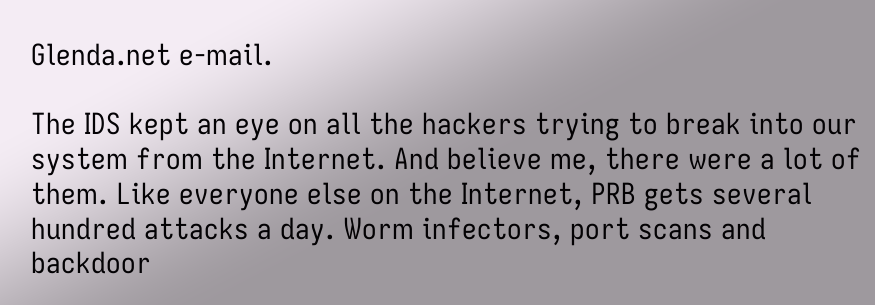Glenda.net e-mail.

The IDS kept an eye on all the hackers trying to break into our system from the Internet. And believe me, there were a lot of them. Like everyone else on the Internet, PRB gets several hundred attacks a day. Worm infectors, port scans and backdoor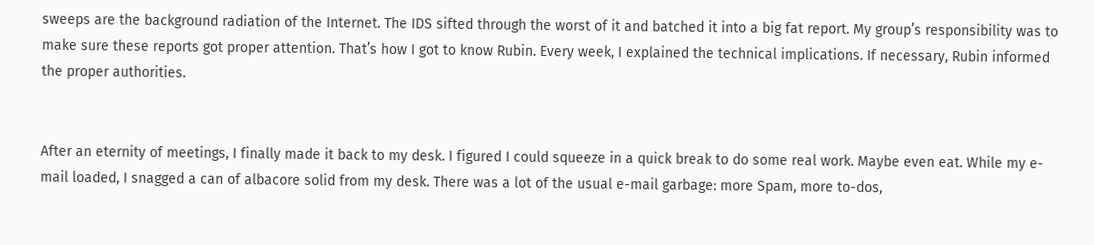sweeps are the background radiation of the Internet. The IDS sifted through the worst of it and batched it into a big fat report. My group’s responsibility was to make sure these reports got proper attention. That’s how I got to know Rubin. Every week, I explained the technical implications. If necessary, Rubin informed the proper authorities.


After an eternity of meetings, I finally made it back to my desk. I figured I could squeeze in a quick break to do some real work. Maybe even eat. While my e-mail loaded, I snagged a can of albacore solid from my desk. There was a lot of the usual e-mail garbage: more Spam, more to-dos,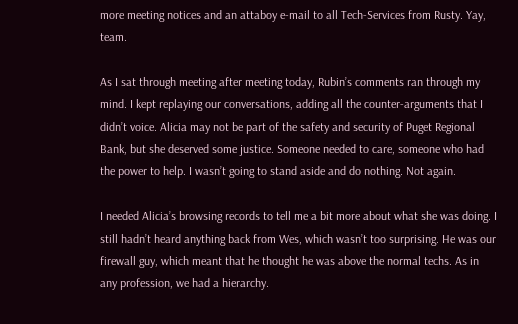more meeting notices and an attaboy e-mail to all Tech-Services from Rusty. Yay, team.

As I sat through meeting after meeting today, Rubin’s comments ran through my mind. I kept replaying our conversations, adding all the counter-arguments that I didn’t voice. Alicia may not be part of the safety and security of Puget Regional Bank, but she deserved some justice. Someone needed to care, someone who had the power to help. I wasn’t going to stand aside and do nothing. Not again.

I needed Alicia’s browsing records to tell me a bit more about what she was doing. I still hadn’t heard anything back from Wes, which wasn’t too surprising. He was our firewall guy, which meant that he thought he was above the normal techs. As in any profession, we had a hierarchy.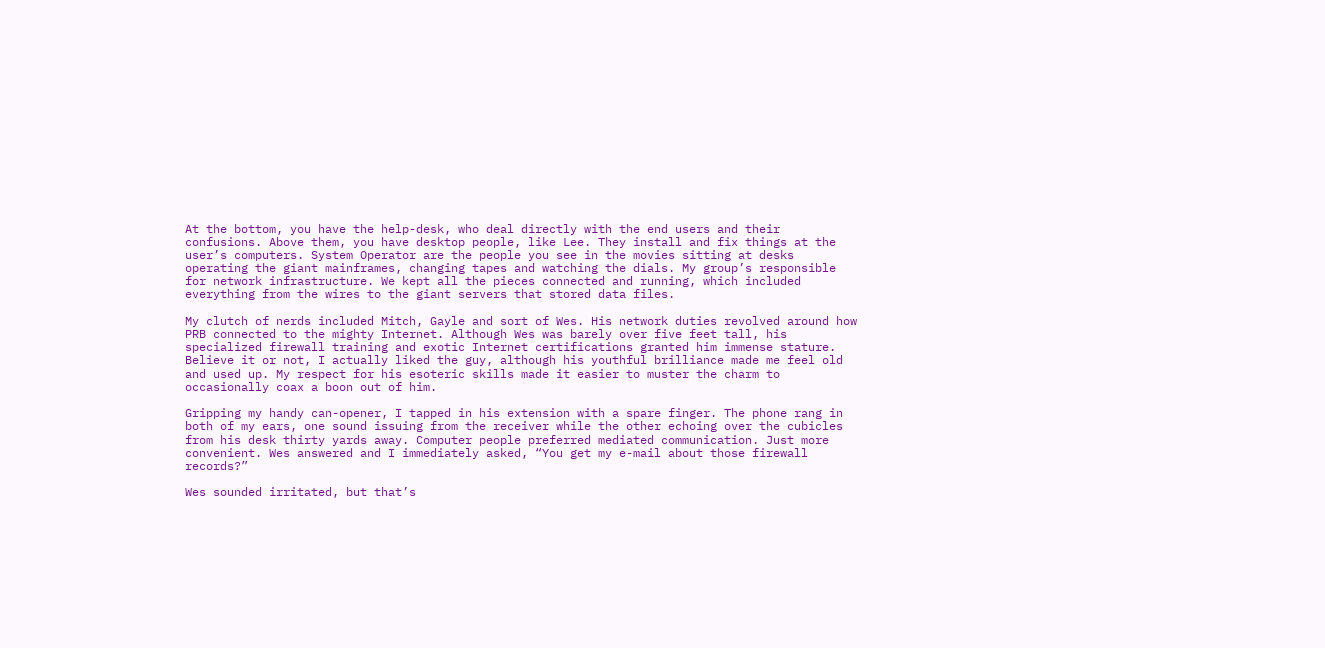At the bottom, you have the help-desk, who deal directly with the end users and their confusions. Above them, you have desktop people, like Lee. They install and fix things at the user’s computers. System Operator are the people you see in the movies sitting at desks operating the giant mainframes, changing tapes and watching the dials. My group’s responsible for network infrastructure. We kept all the pieces connected and running, which included everything from the wires to the giant servers that stored data files.

My clutch of nerds included Mitch, Gayle and sort of Wes. His network duties revolved around how PRB connected to the mighty Internet. Although Wes was barely over five feet tall, his specialized firewall training and exotic Internet certifications granted him immense stature. Believe it or not, I actually liked the guy, although his youthful brilliance made me feel old and used up. My respect for his esoteric skills made it easier to muster the charm to occasionally coax a boon out of him.

Gripping my handy can-opener, I tapped in his extension with a spare finger. The phone rang in both of my ears, one sound issuing from the receiver while the other echoing over the cubicles from his desk thirty yards away. Computer people preferred mediated communication. Just more convenient. Wes answered and I immediately asked, “You get my e-mail about those firewall records?”

Wes sounded irritated, but that’s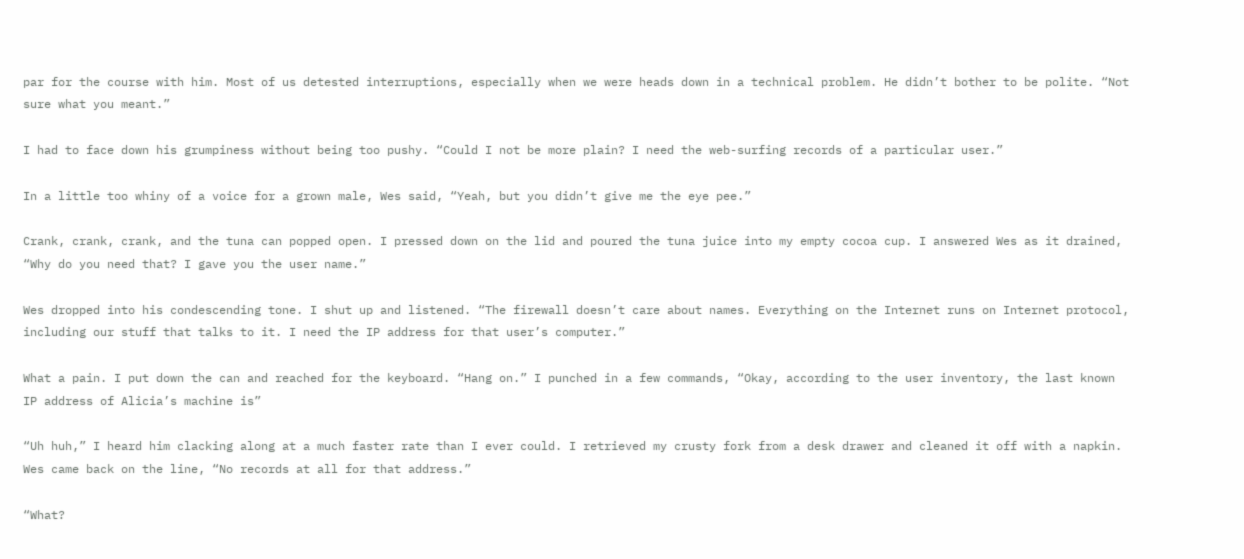par for the course with him. Most of us detested interruptions, especially when we were heads down in a technical problem. He didn’t bother to be polite. “Not sure what you meant.”

I had to face down his grumpiness without being too pushy. “Could I not be more plain? I need the web-surfing records of a particular user.”

In a little too whiny of a voice for a grown male, Wes said, “Yeah, but you didn’t give me the eye pee.”

Crank, crank, crank, and the tuna can popped open. I pressed down on the lid and poured the tuna juice into my empty cocoa cup. I answered Wes as it drained, “Why do you need that? I gave you the user name.”

Wes dropped into his condescending tone. I shut up and listened. “The firewall doesn’t care about names. Everything on the Internet runs on Internet protocol, including our stuff that talks to it. I need the IP address for that user’s computer.”

What a pain. I put down the can and reached for the keyboard. “Hang on.” I punched in a few commands, “Okay, according to the user inventory, the last known IP address of Alicia’s machine is”

“Uh huh,” I heard him clacking along at a much faster rate than I ever could. I retrieved my crusty fork from a desk drawer and cleaned it off with a napkin. Wes came back on the line, “No records at all for that address.”

“What?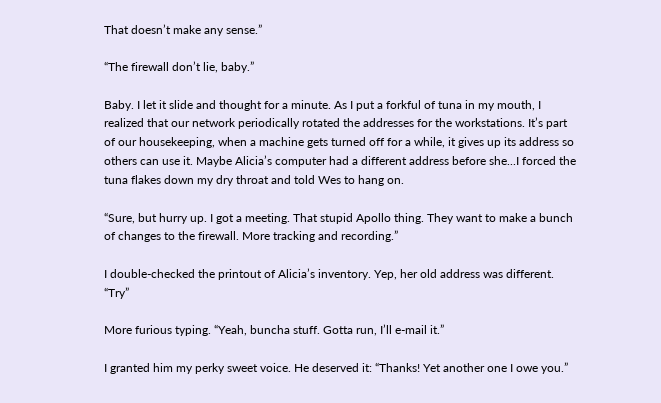That doesn’t make any sense.”

“The firewall don’t lie, baby.”

Baby. I let it slide and thought for a minute. As I put a forkful of tuna in my mouth, I realized that our network periodically rotated the addresses for the workstations. It’s part of our housekeeping, when a machine gets turned off for a while, it gives up its address so others can use it. Maybe Alicia’s computer had a different address before she...I forced the tuna flakes down my dry throat and told Wes to hang on.

“Sure, but hurry up. I got a meeting. That stupid Apollo thing. They want to make a bunch of changes to the firewall. More tracking and recording.”

I double-checked the printout of Alicia’s inventory. Yep, her old address was different. “Try”

More furious typing. “Yeah, buncha stuff. Gotta run, I’ll e-mail it.”

I granted him my perky sweet voice. He deserved it: “Thanks! Yet another one I owe you.”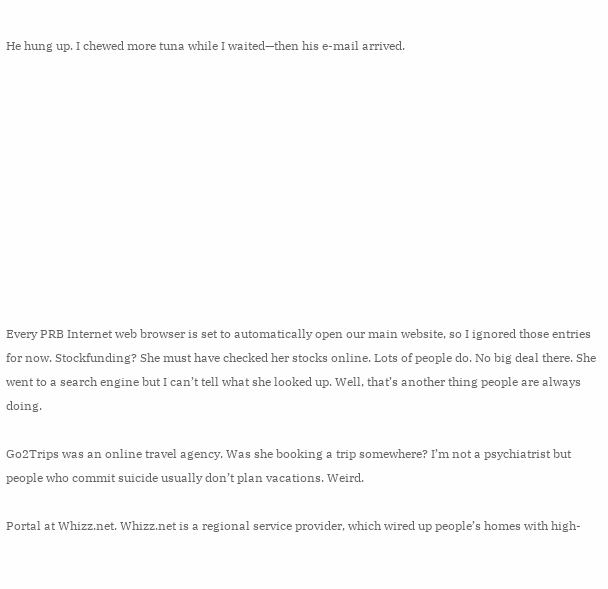He hung up. I chewed more tuna while I waited—then his e-mail arrived.











Every PRB Internet web browser is set to automatically open our main website, so I ignored those entries for now. Stockfunding? She must have checked her stocks online. Lots of people do. No big deal there. She went to a search engine but I can’t tell what she looked up. Well, that’s another thing people are always doing.

Go2Trips was an online travel agency. Was she booking a trip somewhere? I’m not a psychiatrist but people who commit suicide usually don’t plan vacations. Weird.

Portal at Whizz.net. Whizz.net is a regional service provider, which wired up people’s homes with high-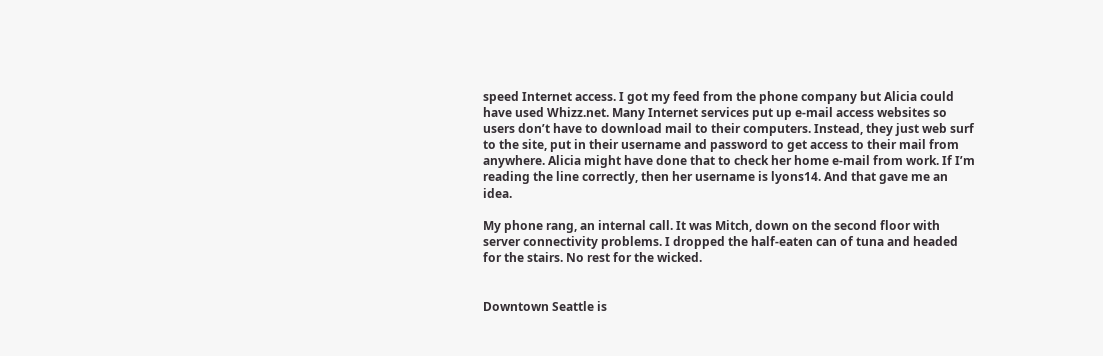speed Internet access. I got my feed from the phone company but Alicia could have used Whizz.net. Many Internet services put up e-mail access websites so users don’t have to download mail to their computers. Instead, they just web surf to the site, put in their username and password to get access to their mail from anywhere. Alicia might have done that to check her home e-mail from work. If I’m reading the line correctly, then her username is lyons14. And that gave me an idea.

My phone rang, an internal call. It was Mitch, down on the second floor with server connectivity problems. I dropped the half-eaten can of tuna and headed for the stairs. No rest for the wicked.


Downtown Seattle is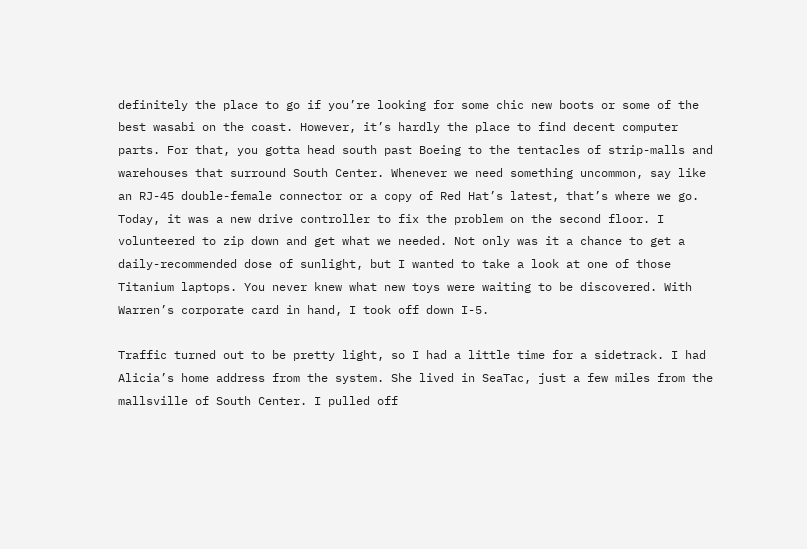definitely the place to go if you’re looking for some chic new boots or some of the best wasabi on the coast. However, it’s hardly the place to find decent computer parts. For that, you gotta head south past Boeing to the tentacles of strip-malls and warehouses that surround South Center. Whenever we need something uncommon, say like an RJ-45 double-female connector or a copy of Red Hat’s latest, that’s where we go. Today, it was a new drive controller to fix the problem on the second floor. I volunteered to zip down and get what we needed. Not only was it a chance to get a daily-recommended dose of sunlight, but I wanted to take a look at one of those Titanium laptops. You never knew what new toys were waiting to be discovered. With Warren’s corporate card in hand, I took off down I-5.

Traffic turned out to be pretty light, so I had a little time for a sidetrack. I had Alicia’s home address from the system. She lived in SeaTac, just a few miles from the mallsville of South Center. I pulled off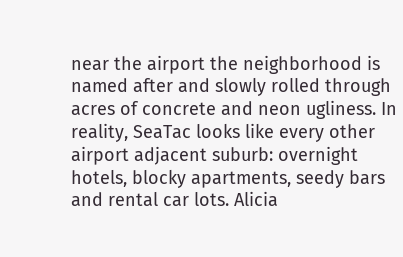near the airport the neighborhood is named after and slowly rolled through acres of concrete and neon ugliness. In reality, SeaTac looks like every other airport adjacent suburb: overnight hotels, blocky apartments, seedy bars and rental car lots. Alicia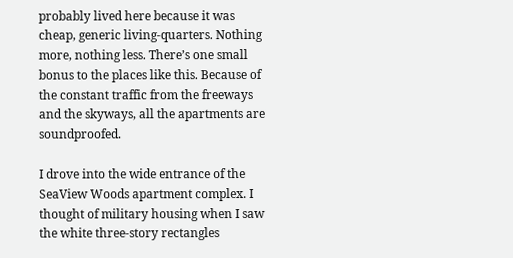probably lived here because it was cheap, generic living-quarters. Nothing more, nothing less. There’s one small bonus to the places like this. Because of the constant traffic from the freeways and the skyways, all the apartments are soundproofed.

I drove into the wide entrance of the SeaView Woods apartment complex. I thought of military housing when I saw the white three-story rectangles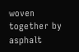woven together by asphalt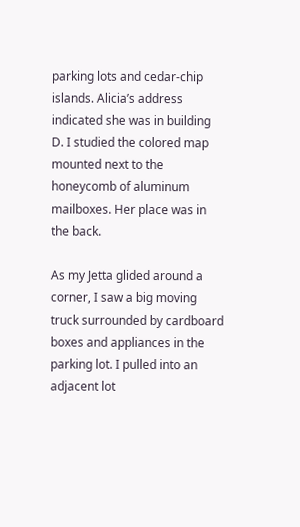parking lots and cedar-chip islands. Alicia’s address indicated she was in building D. I studied the colored map mounted next to the honeycomb of aluminum mailboxes. Her place was in the back.

As my Jetta glided around a corner, I saw a big moving truck surrounded by cardboard boxes and appliances in the parking lot. I pulled into an adjacent lot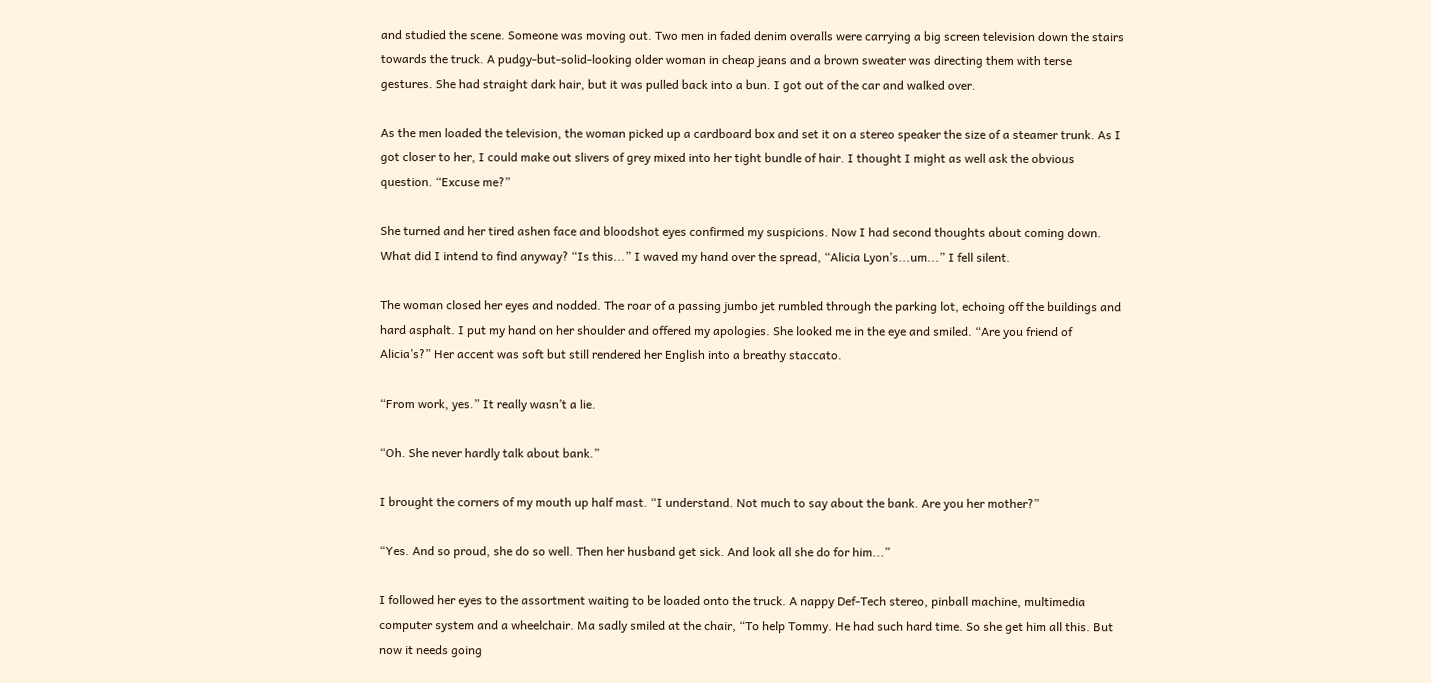and studied the scene. Someone was moving out. Two men in faded denim overalls were carrying a big screen television down the stairs towards the truck. A pudgy-but-solid-looking older woman in cheap jeans and a brown sweater was directing them with terse gestures. She had straight dark hair, but it was pulled back into a bun. I got out of the car and walked over.

As the men loaded the television, the woman picked up a cardboard box and set it on a stereo speaker the size of a steamer trunk. As I got closer to her, I could make out slivers of grey mixed into her tight bundle of hair. I thought I might as well ask the obvious question. “Excuse me?”

She turned and her tired ashen face and bloodshot eyes confirmed my suspicions. Now I had second thoughts about coming down. What did I intend to find anyway? “Is this...” I waved my hand over the spread, “Alicia Lyon’s...um...” I fell silent.

The woman closed her eyes and nodded. The roar of a passing jumbo jet rumbled through the parking lot, echoing off the buildings and hard asphalt. I put my hand on her shoulder and offered my apologies. She looked me in the eye and smiled. “Are you friend of Alicia’s?” Her accent was soft but still rendered her English into a breathy staccato.

“From work, yes.” It really wasn’t a lie.

“Oh. She never hardly talk about bank.”

I brought the corners of my mouth up half mast. “I understand. Not much to say about the bank. Are you her mother?”

“Yes. And so proud, she do so well. Then her husband get sick. And look all she do for him...”

I followed her eyes to the assortment waiting to be loaded onto the truck. A nappy Def-Tech stereo, pinball machine, multimedia computer system and a wheelchair. Ma sadly smiled at the chair, “To help Tommy. He had such hard time. So she get him all this. But now it needs going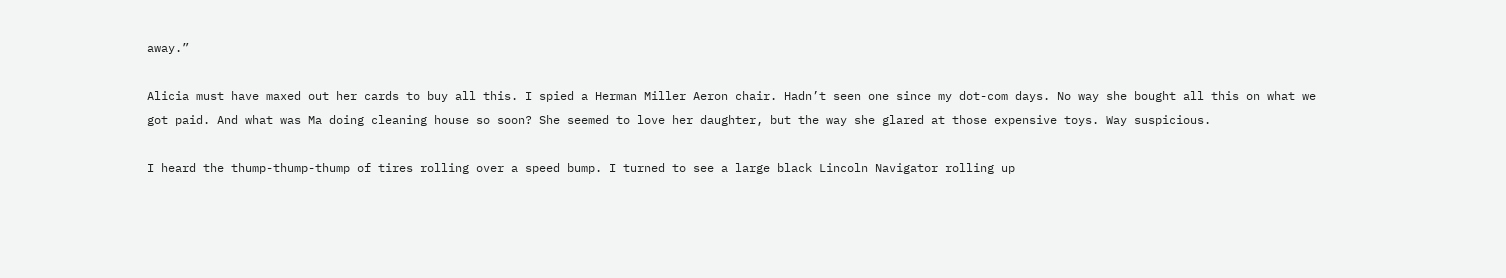away.”

Alicia must have maxed out her cards to buy all this. I spied a Herman Miller Aeron chair. Hadn’t seen one since my dot-com days. No way she bought all this on what we got paid. And what was Ma doing cleaning house so soon? She seemed to love her daughter, but the way she glared at those expensive toys. Way suspicious.

I heard the thump-thump-thump of tires rolling over a speed bump. I turned to see a large black Lincoln Navigator rolling up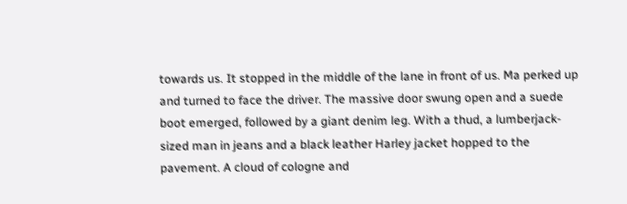towards us. It stopped in the middle of the lane in front of us. Ma perked up and turned to face the driver. The massive door swung open and a suede boot emerged, followed by a giant denim leg. With a thud, a lumberjack-sized man in jeans and a black leather Harley jacket hopped to the pavement. A cloud of cologne and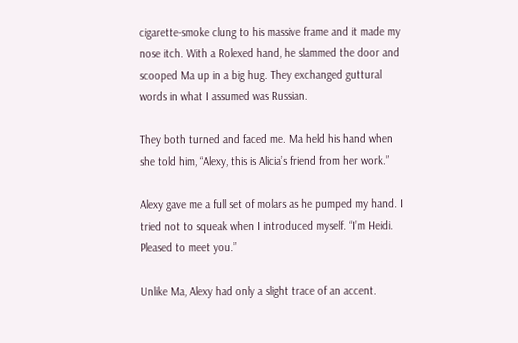cigarette-smoke clung to his massive frame and it made my nose itch. With a Rolexed hand, he slammed the door and scooped Ma up in a big hug. They exchanged guttural words in what I assumed was Russian.

They both turned and faced me. Ma held his hand when she told him, “Alexy, this is Alicia’s friend from her work.”

Alexy gave me a full set of molars as he pumped my hand. I tried not to squeak when I introduced myself. “I’m Heidi. Pleased to meet you.”

Unlike Ma, Alexy had only a slight trace of an accent.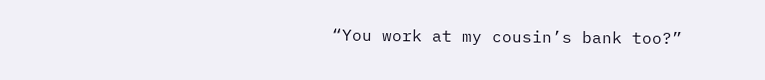“You work at my cousin’s bank too?”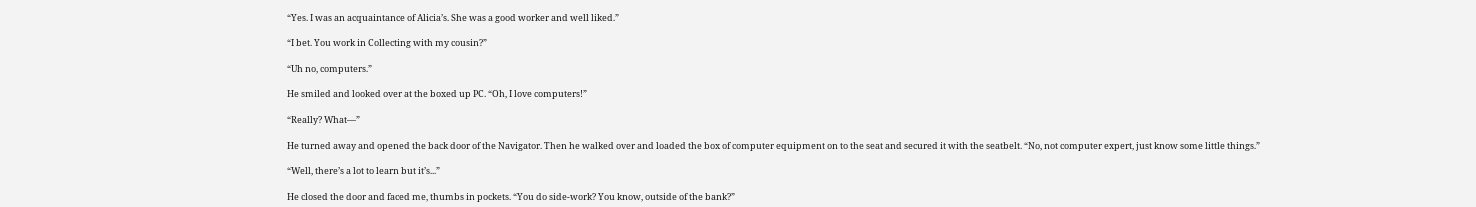“Yes. I was an acquaintance of Alicia’s. She was a good worker and well liked.”

“I bet. You work in Collecting with my cousin?”

“Uh no, computers.”

He smiled and looked over at the boxed up PC. “Oh, I love computers!”

“Really? What—”

He turned away and opened the back door of the Navigator. Then he walked over and loaded the box of computer equipment on to the seat and secured it with the seatbelt. “No, not computer expert, just know some little things.”

“Well, there’s a lot to learn but it’s...”

He closed the door and faced me, thumbs in pockets. “You do side-work? You know, outside of the bank?”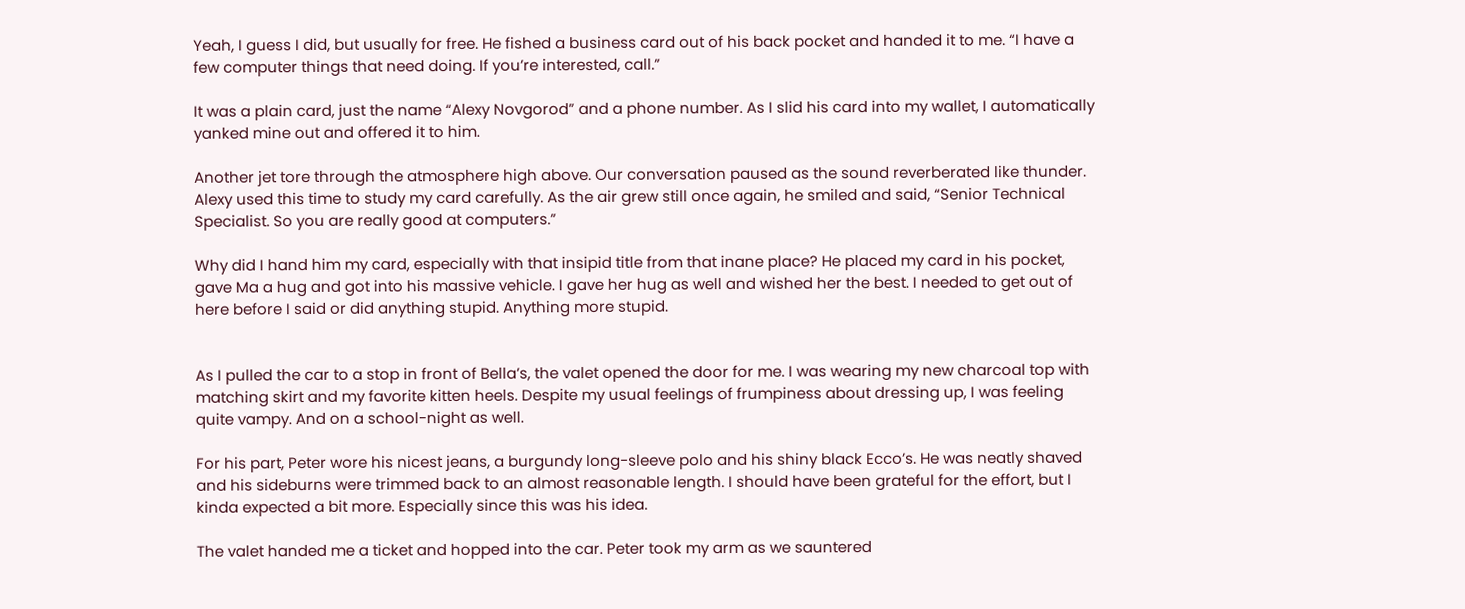Yeah, I guess I did, but usually for free. He fished a business card out of his back pocket and handed it to me. “I have a few computer things that need doing. If you’re interested, call.”

It was a plain card, just the name “Alexy Novgorod” and a phone number. As I slid his card into my wallet, I automatically yanked mine out and offered it to him.

Another jet tore through the atmosphere high above. Our conversation paused as the sound reverberated like thunder. Alexy used this time to study my card carefully. As the air grew still once again, he smiled and said, “Senior Technical Specialist. So you are really good at computers.”

Why did I hand him my card, especially with that insipid title from that inane place? He placed my card in his pocket, gave Ma a hug and got into his massive vehicle. I gave her hug as well and wished her the best. I needed to get out of here before I said or did anything stupid. Anything more stupid.


As I pulled the car to a stop in front of Bella’s, the valet opened the door for me. I was wearing my new charcoal top with matching skirt and my favorite kitten heels. Despite my usual feelings of frumpiness about dressing up, I was feeling quite vampy. And on a school-night as well.

For his part, Peter wore his nicest jeans, a burgundy long-sleeve polo and his shiny black Ecco’s. He was neatly shaved and his sideburns were trimmed back to an almost reasonable length. I should have been grateful for the effort, but I kinda expected a bit more. Especially since this was his idea.

The valet handed me a ticket and hopped into the car. Peter took my arm as we sauntered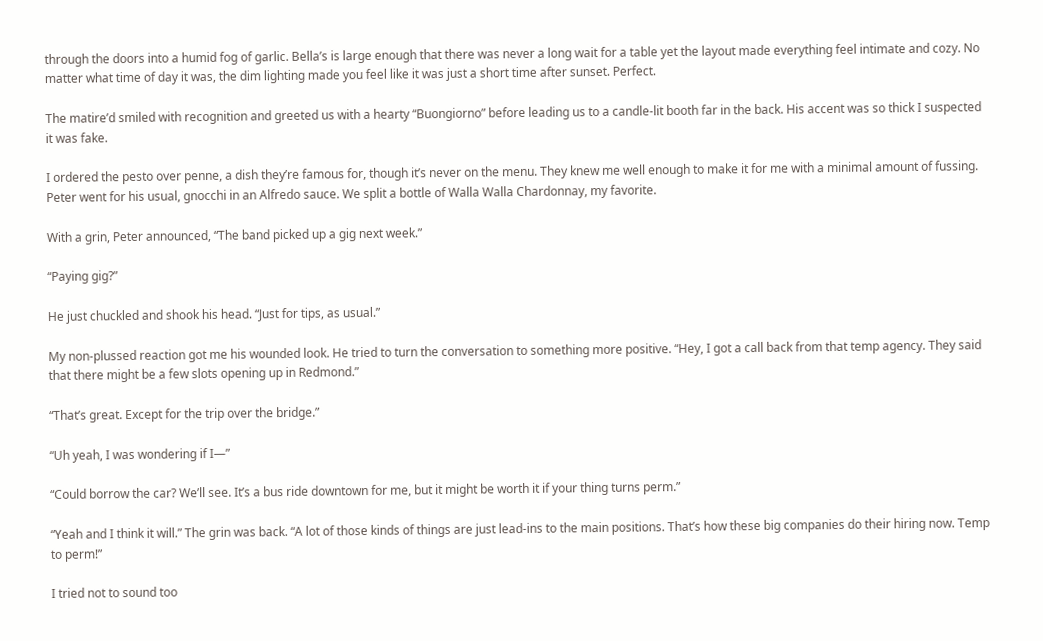through the doors into a humid fog of garlic. Bella’s is large enough that there was never a long wait for a table yet the layout made everything feel intimate and cozy. No matter what time of day it was, the dim lighting made you feel like it was just a short time after sunset. Perfect.

The matire’d smiled with recognition and greeted us with a hearty “Buongiorno” before leading us to a candle-lit booth far in the back. His accent was so thick I suspected it was fake.

I ordered the pesto over penne, a dish they’re famous for, though it’s never on the menu. They knew me well enough to make it for me with a minimal amount of fussing. Peter went for his usual, gnocchi in an Alfredo sauce. We split a bottle of Walla Walla Chardonnay, my favorite.

With a grin, Peter announced, “The band picked up a gig next week.”

“Paying gig?”

He just chuckled and shook his head. “Just for tips, as usual.”

My non-plussed reaction got me his wounded look. He tried to turn the conversation to something more positive. “Hey, I got a call back from that temp agency. They said that there might be a few slots opening up in Redmond.”

“That’s great. Except for the trip over the bridge.”

“Uh yeah, I was wondering if I—”

“Could borrow the car? We’ll see. It’s a bus ride downtown for me, but it might be worth it if your thing turns perm.”

“Yeah and I think it will.” The grin was back. “A lot of those kinds of things are just lead-ins to the main positions. That’s how these big companies do their hiring now. Temp to perm!”

I tried not to sound too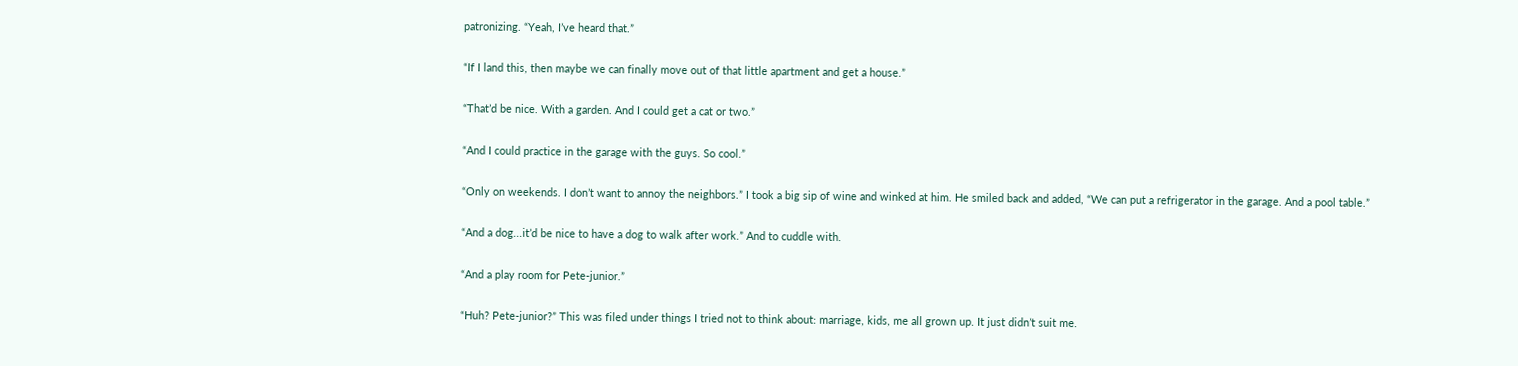patronizing. “Yeah, I’ve heard that.”

“If I land this, then maybe we can finally move out of that little apartment and get a house.”

“That’d be nice. With a garden. And I could get a cat or two.”

“And I could practice in the garage with the guys. So cool.”

“Only on weekends. I don’t want to annoy the neighbors.” I took a big sip of wine and winked at him. He smiled back and added, “We can put a refrigerator in the garage. And a pool table.”

“And a dog...it’d be nice to have a dog to walk after work.” And to cuddle with.

“And a play room for Pete-junior.”

“Huh? Pete-junior?” This was filed under things I tried not to think about: marriage, kids, me all grown up. It just didn’t suit me.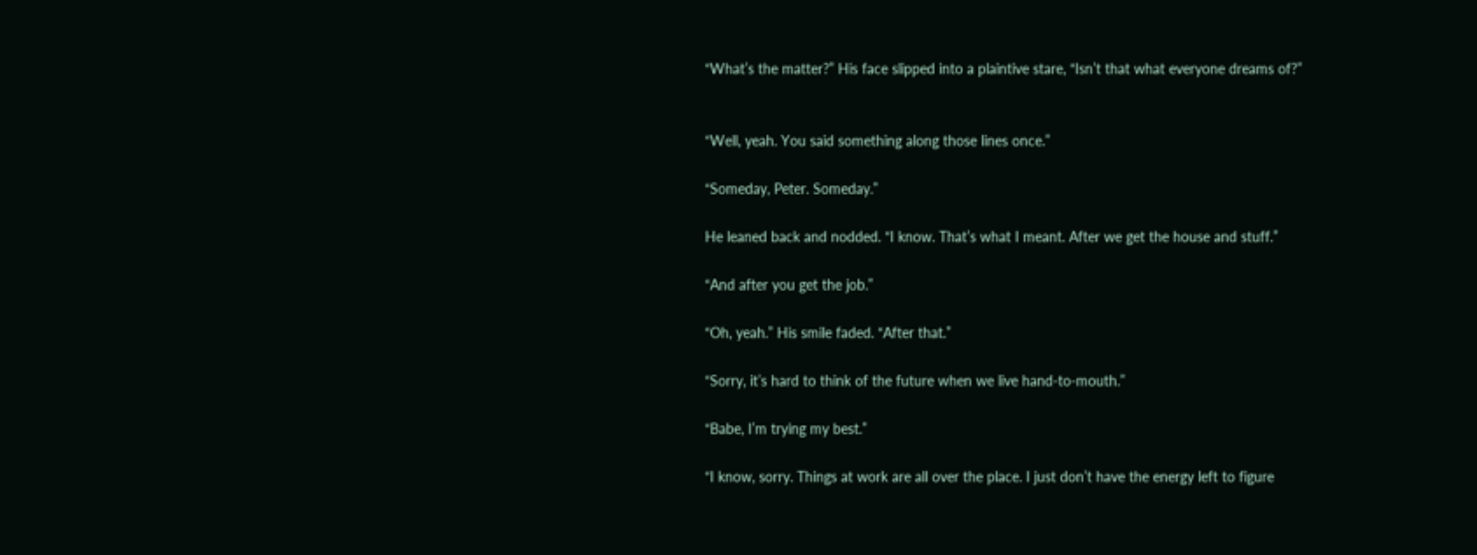“What’s the matter?” His face slipped into a plaintive stare, “Isn’t that what everyone dreams of?”


“Well, yeah. You said something along those lines once.”

“Someday, Peter. Someday.”

He leaned back and nodded. “I know. That’s what I meant. After we get the house and stuff.”

“And after you get the job.”

“Oh, yeah.” His smile faded. “After that.”

“Sorry, it’s hard to think of the future when we live hand-to-mouth.”

“Babe, I’m trying my best.”

“I know, sorry. Things at work are all over the place. I just don’t have the energy left to figure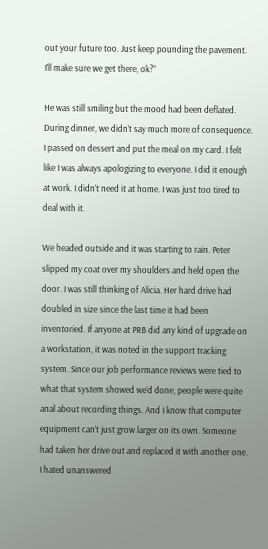out your future too. Just keep pounding the pavement. I’ll make sure we get there, ok?”

He was still smiling but the mood had been deflated. During dinner, we didn’t say much more of consequence. I passed on dessert and put the meal on my card. I felt like I was always apologizing to everyone. I did it enough at work. I didn’t need it at home. I was just too tired to deal with it.

We headed outside and it was starting to rain. Peter slipped my coat over my shoulders and held open the door. I was still thinking of Alicia. Her hard drive had doubled in size since the last time it had been inventoried. If anyone at PRB did any kind of upgrade on a workstation, it was noted in the support tracking system. Since our job performance reviews were tied to what that system showed we’d done, people were quite anal about recording things. And I know that computer equipment can’t just grow larger on its own. Someone had taken her drive out and replaced it with another one. I hated unanswered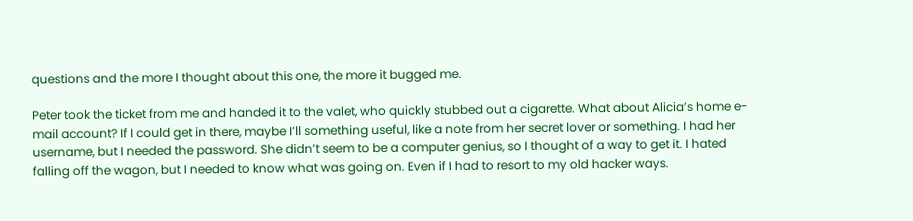questions and the more I thought about this one, the more it bugged me.

Peter took the ticket from me and handed it to the valet, who quickly stubbed out a cigarette. What about Alicia’s home e-mail account? If I could get in there, maybe I’ll something useful, like a note from her secret lover or something. I had her username, but I needed the password. She didn’t seem to be a computer genius, so I thought of a way to get it. I hated falling off the wagon, but I needed to know what was going on. Even if I had to resort to my old hacker ways.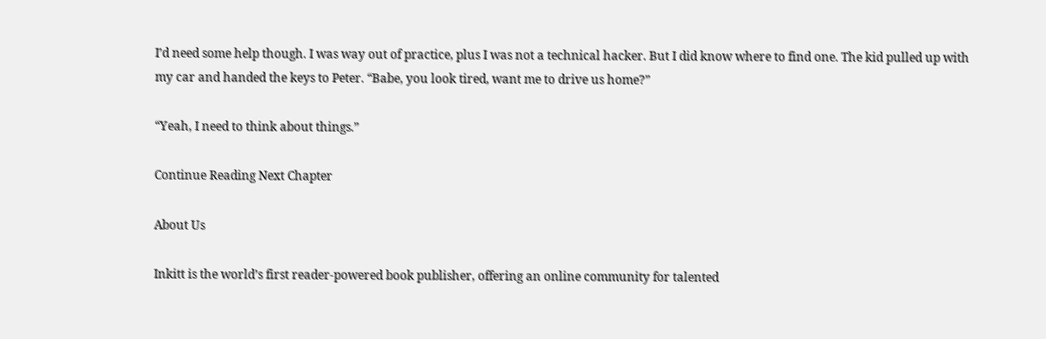I’d need some help though. I was way out of practice, plus I was not a technical hacker. But I did know where to find one. The kid pulled up with my car and handed the keys to Peter. “Babe, you look tired, want me to drive us home?”

“Yeah, I need to think about things.”

Continue Reading Next Chapter

About Us

Inkitt is the world’s first reader-powered book publisher, offering an online community for talented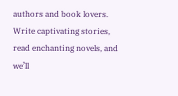authors and book lovers. Write captivating stories, read enchanting novels, and we’ll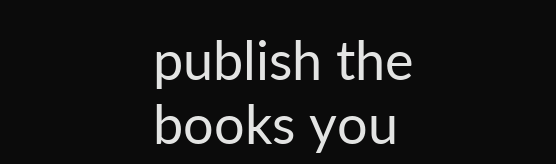publish the books you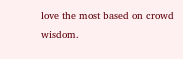love the most based on crowd wisdom.